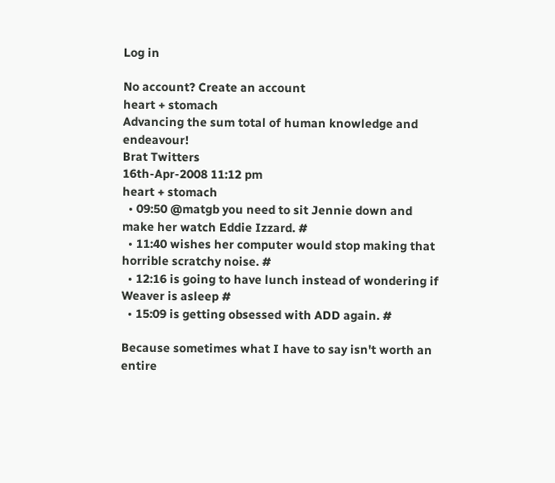Log in

No account? Create an account
heart + stomach
Advancing the sum total of human knowledge and endeavour!
Brat Twitters
16th-Apr-2008 11:12 pm
heart + stomach
  • 09:50 @matgb you need to sit Jennie down and make her watch Eddie Izzard. #
  • 11:40 wishes her computer would stop making that horrible scratchy noise. #
  • 12:16 is going to have lunch instead of wondering if Weaver is asleep #
  • 15:09 is getting obsessed with ADD again. #

Because sometimes what I have to say isn't worth an entire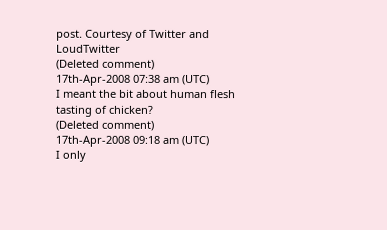post. Courtesy of Twitter and LoudTwitter
(Deleted comment)
17th-Apr-2008 07:38 am (UTC)
I meant the bit about human flesh tasting of chicken?
(Deleted comment)
17th-Apr-2008 09:18 am (UTC)
I only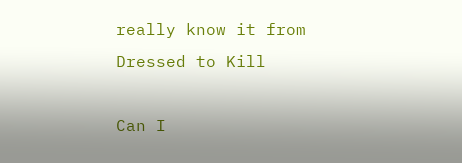really know it from Dressed to Kill

Can I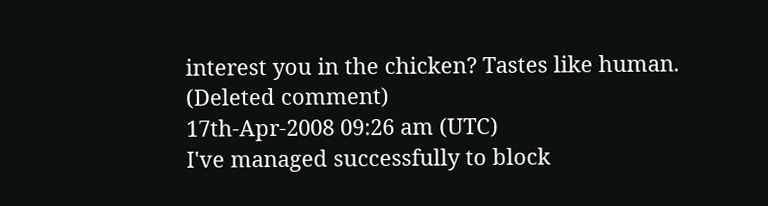interest you in the chicken? Tastes like human.
(Deleted comment)
17th-Apr-2008 09:26 am (UTC)
I've managed successfully to block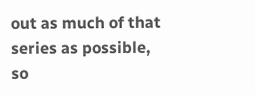out as much of that series as possible, so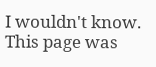I wouldn't know.
This page was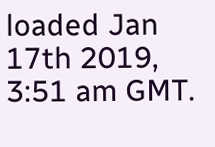loaded Jan 17th 2019, 3:51 am GMT.